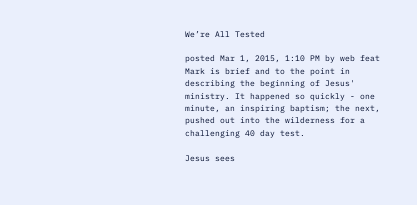We’re All Tested

posted Mar 1, 2015, 1:10 PM by web feat
Mark is brief and to the point in describing the beginning of Jesus' ministry. It happened so quickly - one minute, an inspiring baptism; the next, pushed out into the wilderness for a challenging 40 day test.

Jesus sees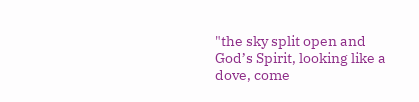"the sky split open and God’s Spirit, looking like a dove, come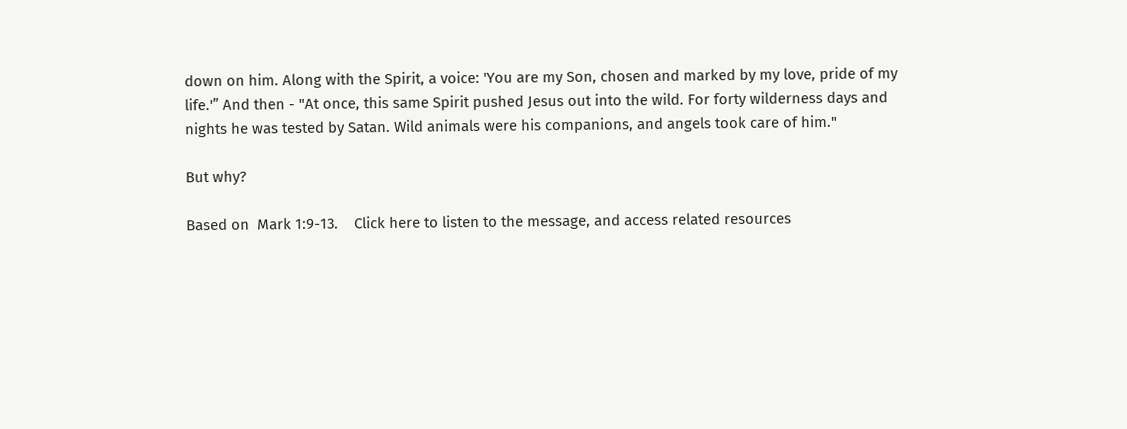down on him. Along with the Spirit, a voice: 'You are my Son, chosen and marked by my love, pride of my life.'” And then - "At once, this same Spirit pushed Jesus out into the wild. For forty wilderness days and nights he was tested by Satan. Wild animals were his companions, and angels took care of him."

But why?

Based on  Mark 1:9-13.    Click here to listen to the message, and access related resources